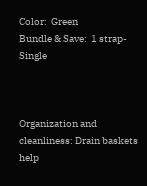Color:  Green
Bundle & Save:  1 strap-Single



Organization and cleanliness: Drain baskets help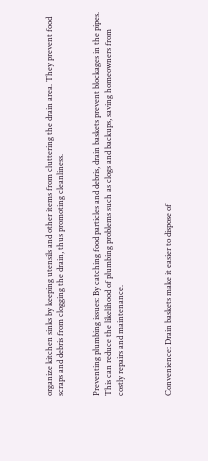organize kitchen sinks by keeping utensils and other items from cluttering the drain area. They prevent food scraps and debris from clogging the drain, thus promoting cleanliness.


Preventing plumbing issues: By catching food particles and debris, drain baskets prevent blockages in the pipes. This can reduce the likelihood of plumbing problems such as clogs and backups, saving homeowners from costly repairs and maintenance.



Convenience: Drain baskets make it easier to dispose of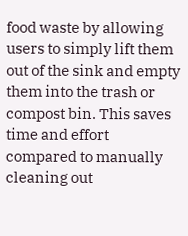food waste by allowing users to simply lift them out of the sink and empty them into the trash or compost bin. This saves time and effort compared to manually cleaning out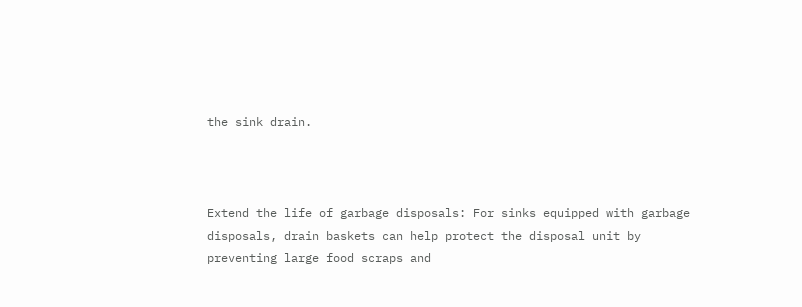the sink drain.



Extend the life of garbage disposals: For sinks equipped with garbage disposals, drain baskets can help protect the disposal unit by preventing large food scraps and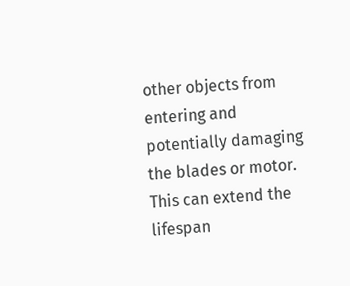other objects from entering and potentially damaging the blades or motor. This can extend the lifespan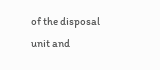of the disposal unit and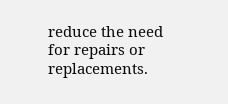reduce the need for repairs or replacements.